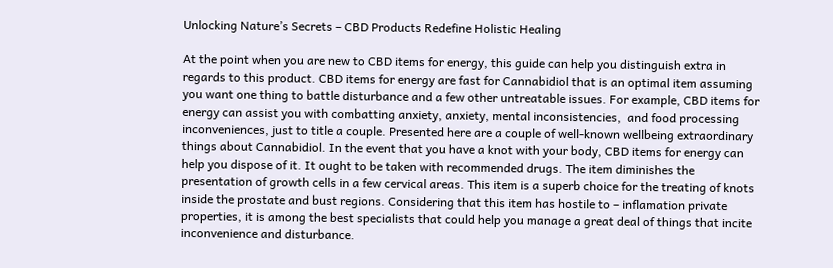Unlocking Nature’s Secrets – CBD Products Redefine Holistic Healing

At the point when you are new to CBD items for energy, this guide can help you distinguish extra in regards to this product. CBD items for energy are fast for Cannabidiol that is an optimal item assuming you want one thing to battle disturbance and a few other untreatable issues. For example, CBD items for energy can assist you with combatting anxiety, anxiety, mental inconsistencies,  and food processing inconveniences, just to title a couple. Presented here are a couple of well-known wellbeing extraordinary things about Cannabidiol. In the event that you have a knot with your body, CBD items for energy can help you dispose of it. It ought to be taken with recommended drugs. The item diminishes the presentation of growth cells in a few cervical areas. This item is a superb choice for the treating of knots inside the prostate and bust regions. Considering that this item has hostile to – inflamation private properties, it is among the best specialists that could help you manage a great deal of things that incite inconvenience and disturbance.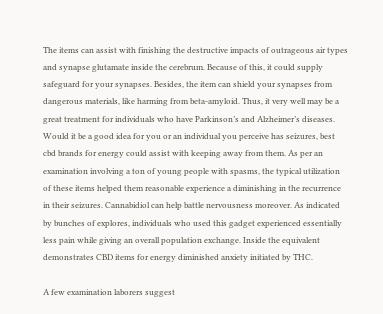The items can assist with finishing the destructive impacts of outrageous air types and synapse glutamate inside the cerebrum. Because of this, it could supply safeguard for your synapses. Besides, the item can shield your synapses from dangerous materials, like harming from beta-amyloid. Thus, it very well may be a great treatment for individuals who have Parkinson’s and Alzheimer’s diseases. Would it be a good idea for you or an individual you perceive has seizures, best cbd brands for energy could assist with keeping away from them. As per an examination involving a ton of young people with spasms, the typical utilization of these items helped them reasonable experience a diminishing in the recurrence in their seizures. Cannabidiol can help battle nervousness moreover. As indicated by bunches of explores, individuals who used this gadget experienced essentially less pain while giving an overall population exchange. Inside the equivalent demonstrates CBD items for energy diminished anxiety initiated by THC.

A few examination laborers suggest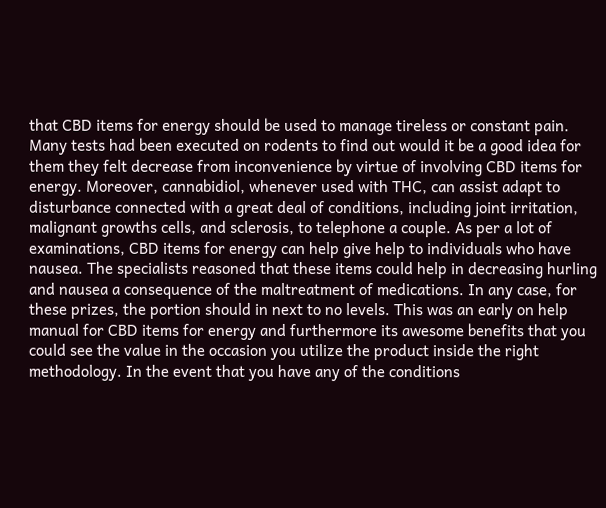that CBD items for energy should be used to manage tireless or constant pain. Many tests had been executed on rodents to find out would it be a good idea for them they felt decrease from inconvenience by virtue of involving CBD items for energy. Moreover, cannabidiol, whenever used with THC, can assist adapt to disturbance connected with a great deal of conditions, including joint irritation, malignant growths cells, and sclerosis, to telephone a couple. As per a lot of examinations, CBD items for energy can help give help to individuals who have nausea. The specialists reasoned that these items could help in decreasing hurling and nausea a consequence of the maltreatment of medications. In any case, for these prizes, the portion should in next to no levels. This was an early on help manual for CBD items for energy and furthermore its awesome benefits that you could see the value in the occasion you utilize the product inside the right methodology. In the event that you have any of the conditions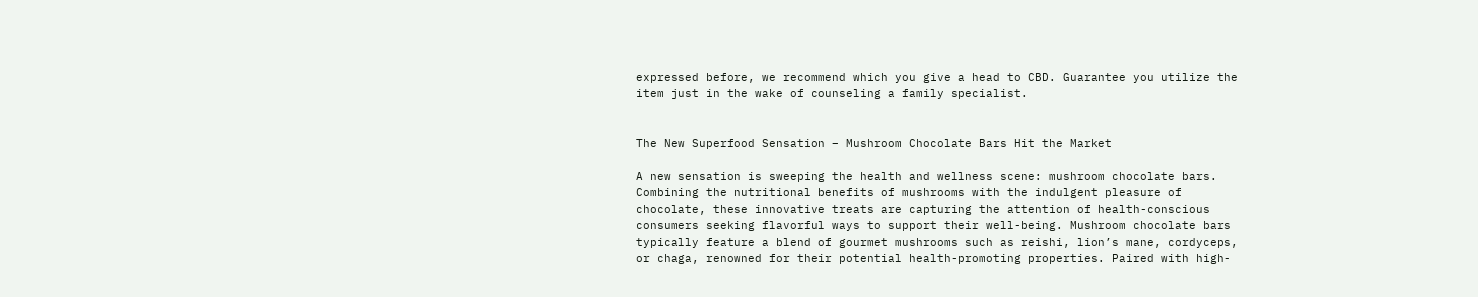expressed before, we recommend which you give a head to CBD. Guarantee you utilize the item just in the wake of counseling a family specialist.


The New Superfood Sensation – Mushroom Chocolate Bars Hit the Market

A new sensation is sweeping the health and wellness scene: mushroom chocolate bars. Combining the nutritional benefits of mushrooms with the indulgent pleasure of chocolate, these innovative treats are capturing the attention of health-conscious consumers seeking flavorful ways to support their well-being. Mushroom chocolate bars typically feature a blend of gourmet mushrooms such as reishi, lion’s mane, cordyceps, or chaga, renowned for their potential health-promoting properties. Paired with high-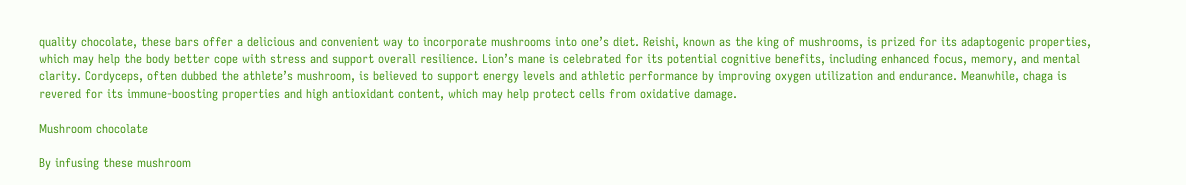quality chocolate, these bars offer a delicious and convenient way to incorporate mushrooms into one’s diet. Reishi, known as the king of mushrooms, is prized for its adaptogenic properties, which may help the body better cope with stress and support overall resilience. Lion’s mane is celebrated for its potential cognitive benefits, including enhanced focus, memory, and mental clarity. Cordyceps, often dubbed the athlete’s mushroom, is believed to support energy levels and athletic performance by improving oxygen utilization and endurance. Meanwhile, chaga is revered for its immune-boosting properties and high antioxidant content, which may help protect cells from oxidative damage.

Mushroom chocolate

By infusing these mushroom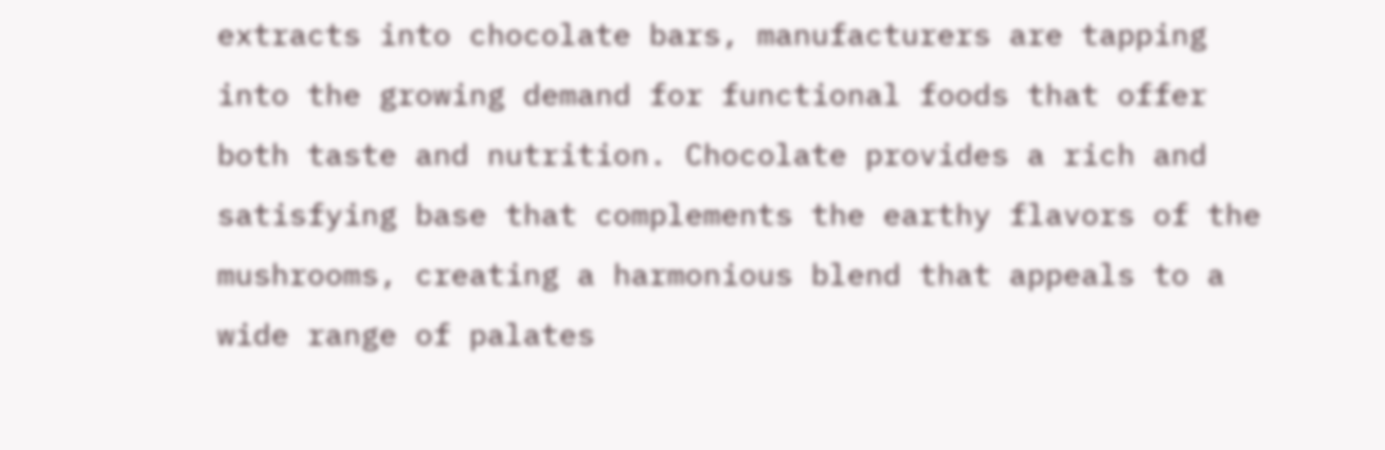extracts into chocolate bars, manufacturers are tapping into the growing demand for functional foods that offer both taste and nutrition. Chocolate provides a rich and satisfying base that complements the earthy flavors of the mushrooms, creating a harmonious blend that appeals to a wide range of palates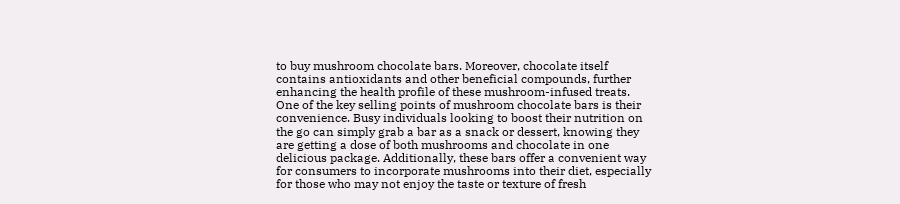to buy mushroom chocolate bars. Moreover, chocolate itself contains antioxidants and other beneficial compounds, further enhancing the health profile of these mushroom-infused treats. One of the key selling points of mushroom chocolate bars is their convenience. Busy individuals looking to boost their nutrition on the go can simply grab a bar as a snack or dessert, knowing they are getting a dose of both mushrooms and chocolate in one delicious package. Additionally, these bars offer a convenient way for consumers to incorporate mushrooms into their diet, especially for those who may not enjoy the taste or texture of fresh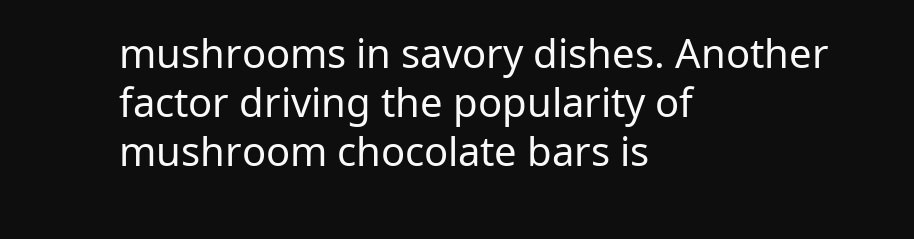mushrooms in savory dishes. Another factor driving the popularity of mushroom chocolate bars is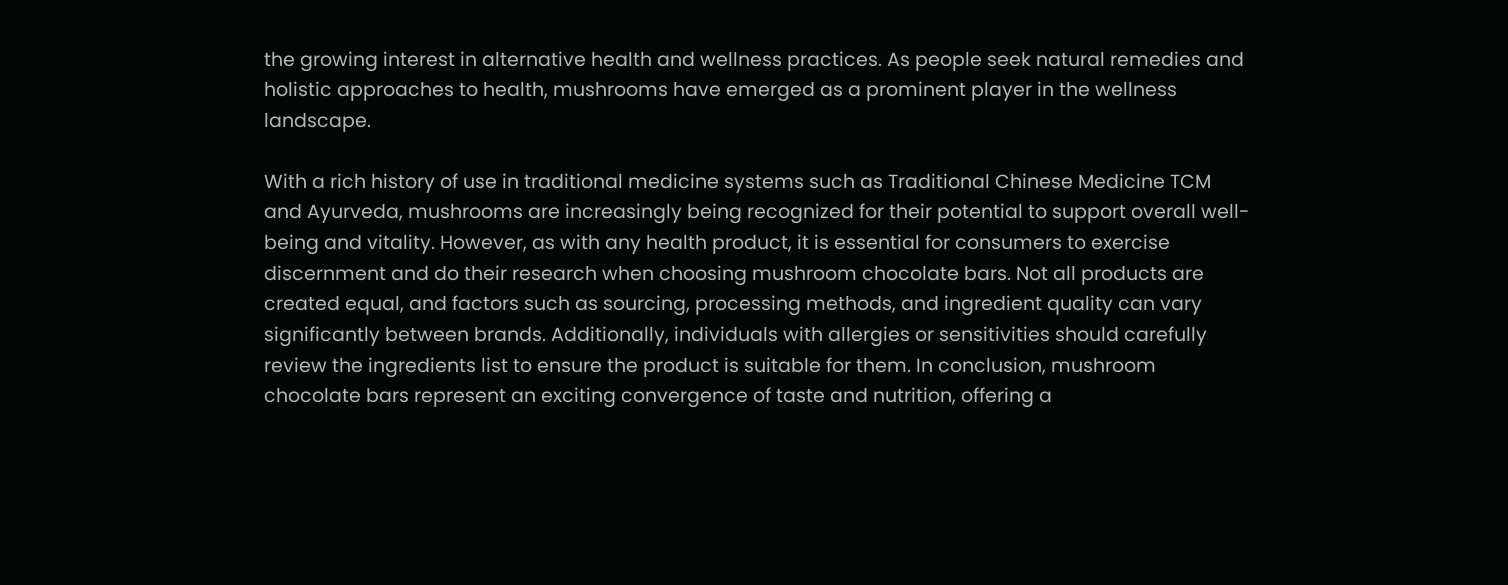the growing interest in alternative health and wellness practices. As people seek natural remedies and holistic approaches to health, mushrooms have emerged as a prominent player in the wellness landscape.

With a rich history of use in traditional medicine systems such as Traditional Chinese Medicine TCM and Ayurveda, mushrooms are increasingly being recognized for their potential to support overall well-being and vitality. However, as with any health product, it is essential for consumers to exercise discernment and do their research when choosing mushroom chocolate bars. Not all products are created equal, and factors such as sourcing, processing methods, and ingredient quality can vary significantly between brands. Additionally, individuals with allergies or sensitivities should carefully review the ingredients list to ensure the product is suitable for them. In conclusion, mushroom chocolate bars represent an exciting convergence of taste and nutrition, offering a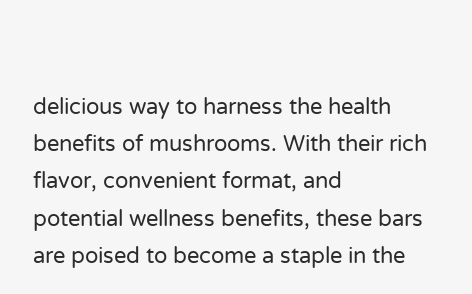delicious way to harness the health benefits of mushrooms. With their rich flavor, convenient format, and potential wellness benefits, these bars are poised to become a staple in the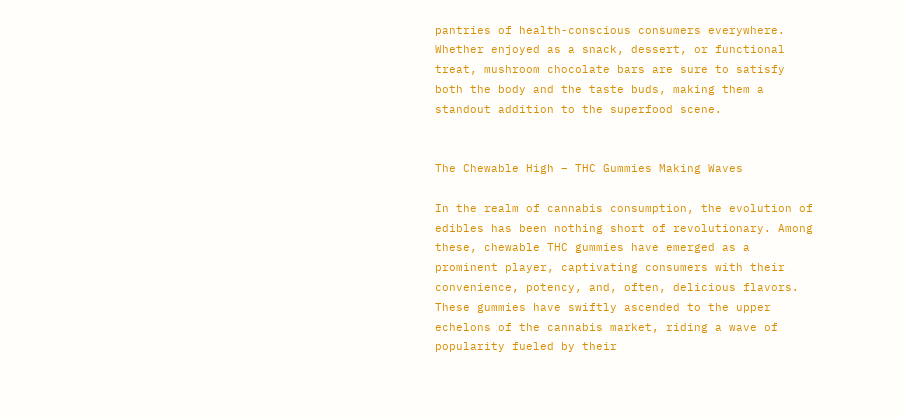pantries of health-conscious consumers everywhere. Whether enjoyed as a snack, dessert, or functional treat, mushroom chocolate bars are sure to satisfy both the body and the taste buds, making them a standout addition to the superfood scene.


The Chewable High – THC Gummies Making Waves

In the realm of cannabis consumption, the evolution of edibles has been nothing short of revolutionary. Among these, chewable THC gummies have emerged as a prominent player, captivating consumers with their convenience, potency, and, often, delicious flavors. These gummies have swiftly ascended to the upper echelons of the cannabis market, riding a wave of popularity fueled by their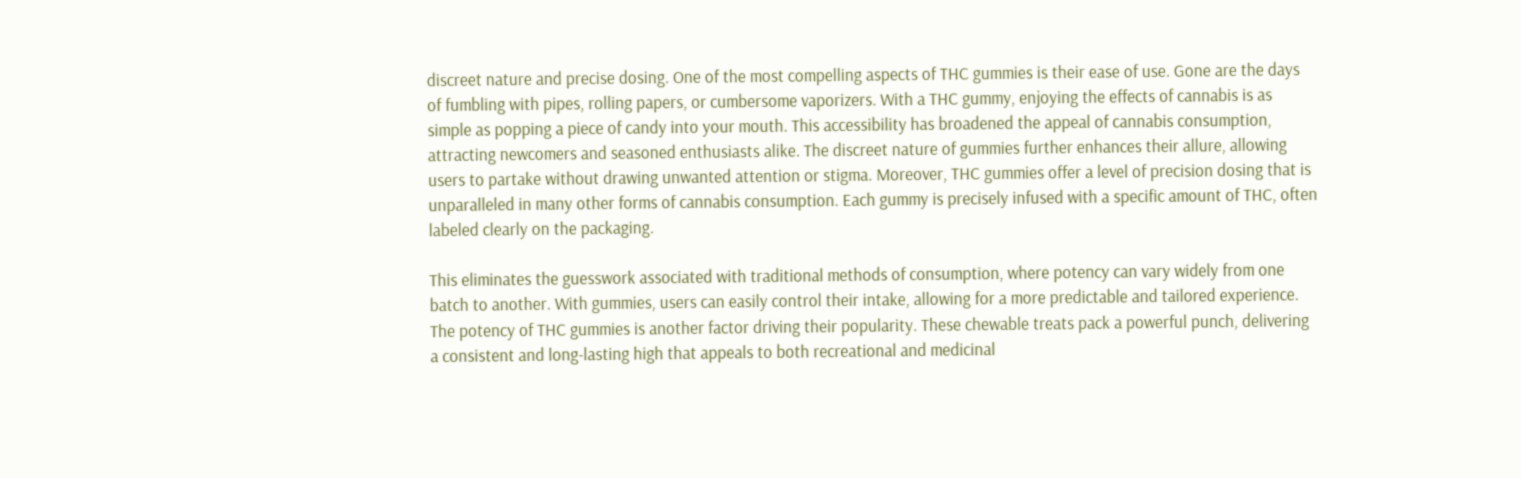discreet nature and precise dosing. One of the most compelling aspects of THC gummies is their ease of use. Gone are the days of fumbling with pipes, rolling papers, or cumbersome vaporizers. With a THC gummy, enjoying the effects of cannabis is as simple as popping a piece of candy into your mouth. This accessibility has broadened the appeal of cannabis consumption, attracting newcomers and seasoned enthusiasts alike. The discreet nature of gummies further enhances their allure, allowing users to partake without drawing unwanted attention or stigma. Moreover, THC gummies offer a level of precision dosing that is unparalleled in many other forms of cannabis consumption. Each gummy is precisely infused with a specific amount of THC, often labeled clearly on the packaging.

This eliminates the guesswork associated with traditional methods of consumption, where potency can vary widely from one batch to another. With gummies, users can easily control their intake, allowing for a more predictable and tailored experience. The potency of THC gummies is another factor driving their popularity. These chewable treats pack a powerful punch, delivering a consistent and long-lasting high that appeals to both recreational and medicinal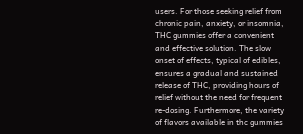users. For those seeking relief from chronic pain, anxiety, or insomnia, THC gummies offer a convenient and effective solution. The slow onset of effects, typical of edibles, ensures a gradual and sustained release of THC, providing hours of relief without the need for frequent re-dosing. Furthermore, the variety of flavors available in thc gummies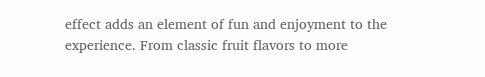effect adds an element of fun and enjoyment to the experience. From classic fruit flavors to more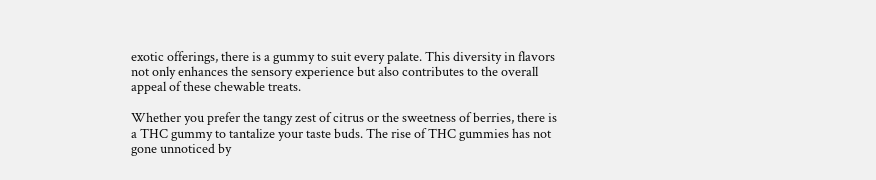exotic offerings, there is a gummy to suit every palate. This diversity in flavors not only enhances the sensory experience but also contributes to the overall appeal of these chewable treats.

Whether you prefer the tangy zest of citrus or the sweetness of berries, there is a THC gummy to tantalize your taste buds. The rise of THC gummies has not gone unnoticed by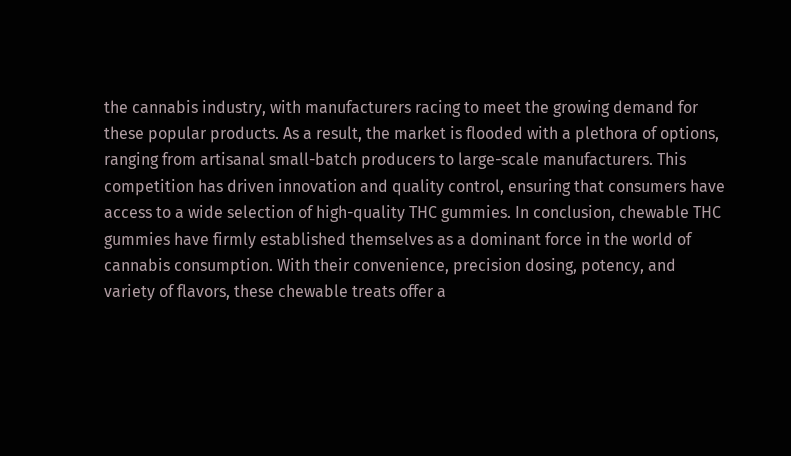the cannabis industry, with manufacturers racing to meet the growing demand for these popular products. As a result, the market is flooded with a plethora of options, ranging from artisanal small-batch producers to large-scale manufacturers. This competition has driven innovation and quality control, ensuring that consumers have access to a wide selection of high-quality THC gummies. In conclusion, chewable THC gummies have firmly established themselves as a dominant force in the world of cannabis consumption. With their convenience, precision dosing, potency, and variety of flavors, these chewable treats offer a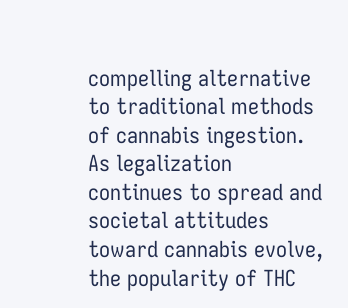compelling alternative to traditional methods of cannabis ingestion. As legalization continues to spread and societal attitudes toward cannabis evolve, the popularity of THC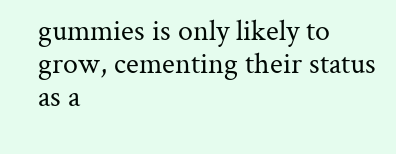gummies is only likely to grow, cementing their status as a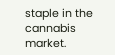staple in the cannabis market.